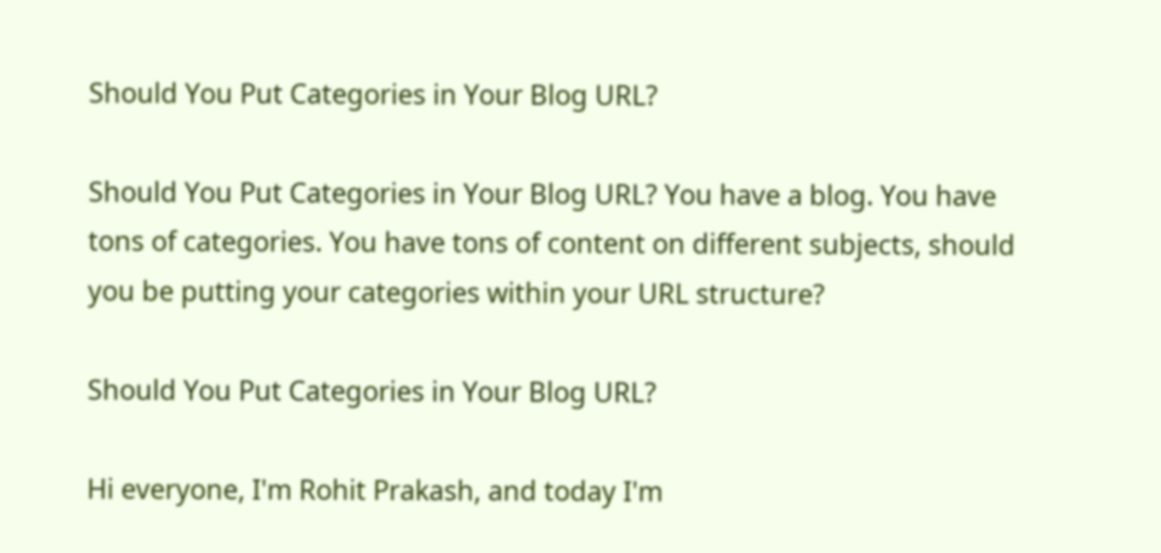Should You Put Categories in Your Blog URL?

Should You Put Categories in Your Blog URL? You have a blog. You have tons of categories. You have tons of content on different subjects, should you be putting your categories within your URL structure?

Should You Put Categories in Your Blog URL?

Hi everyone, I'm Rohit Prakash, and today I'm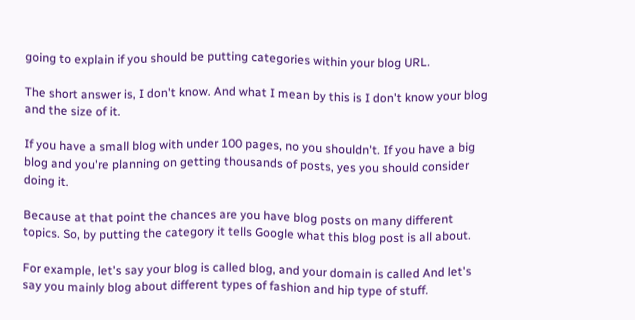going to explain if you should be putting categories within your blog URL.

The short answer is, I don't know. And what I mean by this is I don't know your blog and the size of it.

If you have a small blog with under 100 pages, no you shouldn't. If you have a big blog and you're planning on getting thousands of posts, yes you should consider doing it.

Because at that point the chances are you have blog posts on many different topics. So, by putting the category it tells Google what this blog post is all about.

For example, let's say your blog is called blog, and your domain is called And let's say you mainly blog about different types of fashion and hip type of stuff.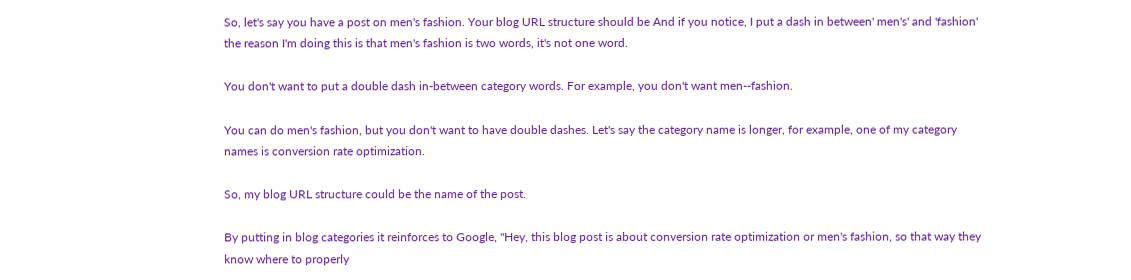So, let's say you have a post on men's fashion. Your blog URL structure should be And if you notice, I put a dash in between' men's' and 'fashion' the reason I'm doing this is that men's fashion is two words, it's not one word.

You don't want to put a double dash in-between category words. For example, you don't want men--fashion.

You can do men's fashion, but you don't want to have double dashes. Let's say the category name is longer, for example, one of my category names is conversion rate optimization.

So, my blog URL structure could be the name of the post.

By putting in blog categories it reinforces to Google, "Hey, this blog post is about conversion rate optimization or men's fashion, so that way they know where to properly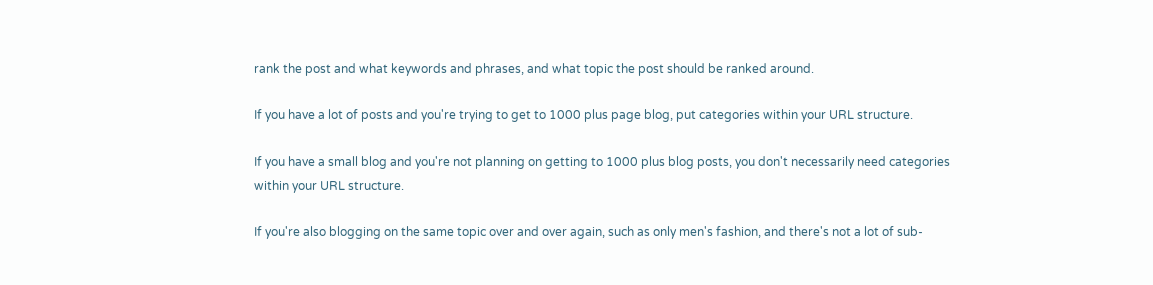rank the post and what keywords and phrases, and what topic the post should be ranked around.

If you have a lot of posts and you're trying to get to 1000 plus page blog, put categories within your URL structure.

If you have a small blog and you're not planning on getting to 1000 plus blog posts, you don't necessarily need categories within your URL structure.

If you're also blogging on the same topic over and over again, such as only men's fashion, and there's not a lot of sub-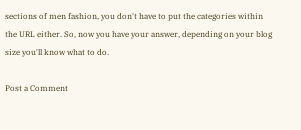sections of men fashion, you don't have to put the categories within the URL either. So, now you have your answer, depending on your blog size you'll know what to do.

Post a Comment